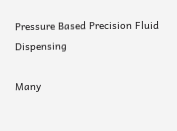Pressure Based Precision Fluid Dispensing

Many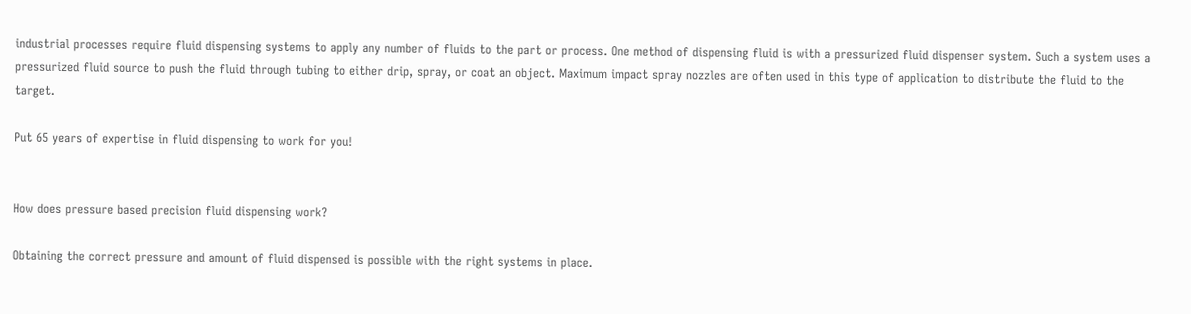industrial processes require fluid dispensing systems to apply any number of fluids to the part or process. One method of dispensing fluid is with a pressurized fluid dispenser system. Such a system uses a pressurized fluid source to push the fluid through tubing to either drip, spray, or coat an object. Maximum impact spray nozzles are often used in this type of application to distribute the fluid to the target.

Put 65 years of expertise in fluid dispensing to work for you!


How does pressure based precision fluid dispensing work?

Obtaining the correct pressure and amount of fluid dispensed is possible with the right systems in place.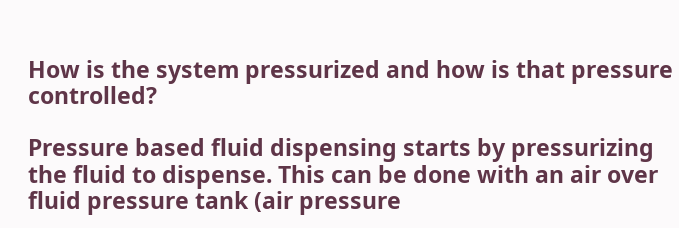How is the system pressurized and how is that pressure controlled?

Pressure based fluid dispensing starts by pressurizing the fluid to dispense. This can be done with an air over fluid pressure tank (air pressure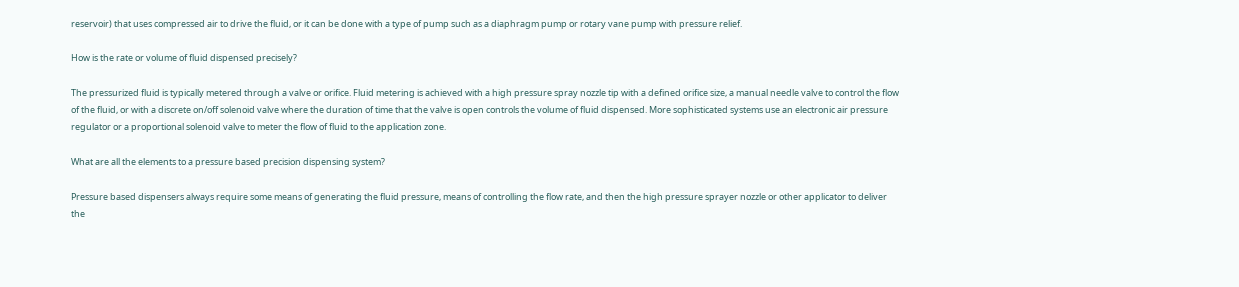reservoir) that uses compressed air to drive the fluid, or it can be done with a type of pump such as a diaphragm pump or rotary vane pump with pressure relief.

How is the rate or volume of fluid dispensed precisely?

The pressurized fluid is typically metered through a valve or orifice. Fluid metering is achieved with a high pressure spray nozzle tip with a defined orifice size, a manual needle valve to control the flow of the fluid, or with a discrete on/off solenoid valve where the duration of time that the valve is open controls the volume of fluid dispensed. More sophisticated systems use an electronic air pressure regulator or a proportional solenoid valve to meter the flow of fluid to the application zone.

What are all the elements to a pressure based precision dispensing system?

Pressure based dispensers always require some means of generating the fluid pressure, means of controlling the flow rate, and then the high pressure sprayer nozzle or other applicator to deliver the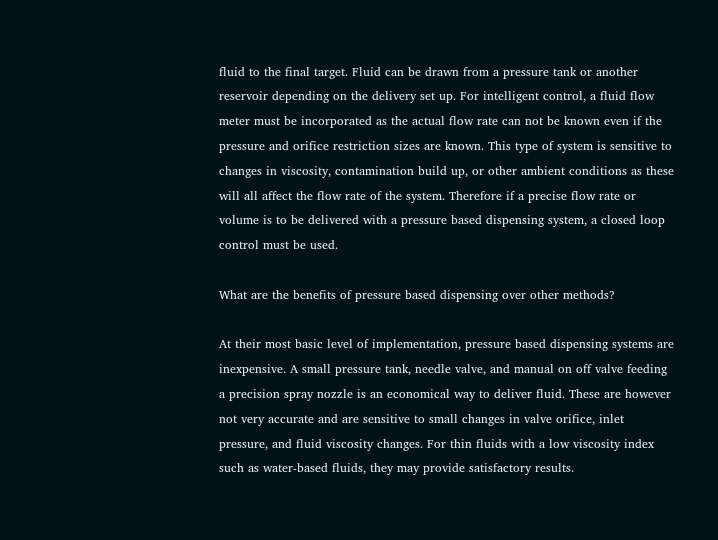fluid to the final target. Fluid can be drawn from a pressure tank or another reservoir depending on the delivery set up. For intelligent control, a fluid flow meter must be incorporated as the actual flow rate can not be known even if the pressure and orifice restriction sizes are known. This type of system is sensitive to changes in viscosity, contamination build up, or other ambient conditions as these will all affect the flow rate of the system. Therefore if a precise flow rate or volume is to be delivered with a pressure based dispensing system, a closed loop control must be used.

What are the benefits of pressure based dispensing over other methods?

At their most basic level of implementation, pressure based dispensing systems are inexpensive. A small pressure tank, needle valve, and manual on off valve feeding a precision spray nozzle is an economical way to deliver fluid. These are however not very accurate and are sensitive to small changes in valve orifice, inlet pressure, and fluid viscosity changes. For thin fluids with a low viscosity index such as water-based fluids, they may provide satisfactory results.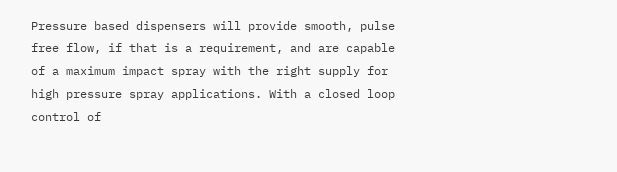Pressure based dispensers will provide smooth, pulse free flow, if that is a requirement, and are capable of a maximum impact spray with the right supply for high pressure spray applications. With a closed loop control of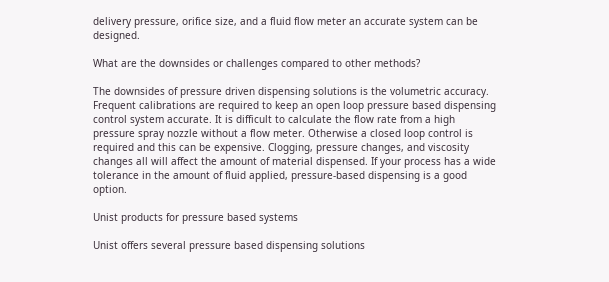delivery pressure, orifice size, and a fluid flow meter an accurate system can be designed.

What are the downsides or challenges compared to other methods?

The downsides of pressure driven dispensing solutions is the volumetric accuracy. Frequent calibrations are required to keep an open loop pressure based dispensing control system accurate. It is difficult to calculate the flow rate from a high pressure spray nozzle without a flow meter. Otherwise a closed loop control is required and this can be expensive. Clogging, pressure changes, and viscosity changes all will affect the amount of material dispensed. If your process has a wide tolerance in the amount of fluid applied, pressure-based dispensing is a good option.

Unist products for pressure based systems

Unist offers several pressure based dispensing solutions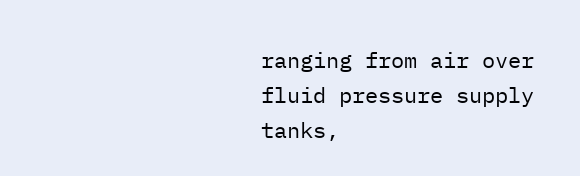ranging from air over fluid pressure supply tanks,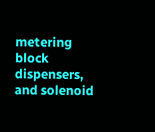metering block dispensers, and solenoid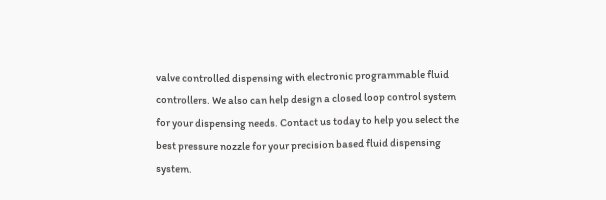valve controlled dispensing with electronic programmable fluid controllers. We also can help design a closed loop control system for your dispensing needs. Contact us today to help you select the best pressure nozzle for your precision based fluid dispensing system.